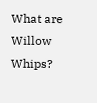What are Willow Whips?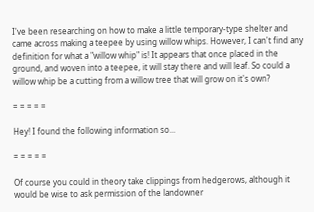I've been researching on how to make a little temporary-type shelter and came across making a teepee by using willow whips. However, I can't find any definition for what a "willow whip" is! It appears that once placed in the ground, and woven into a teepee, it will stay there and will leaf. So could a willow whip be a cutting from a willow tree that will grow on it's own?

= = = = =

Hey! I found the following information so...

= = = = =

Of course you could in theory take clippings from hedgerows, although it would be wise to ask permission of the landowner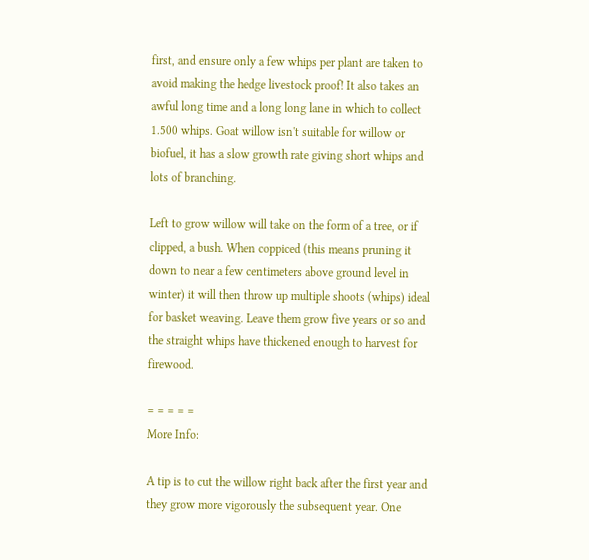first, and ensure only a few whips per plant are taken to avoid making the hedge livestock proof! It also takes an awful long time and a long long lane in which to collect 1.500 whips. Goat willow isn't suitable for willow or biofuel, it has a slow growth rate giving short whips and lots of branching.

Left to grow willow will take on the form of a tree, or if clipped, a bush. When coppiced (this means pruning it down to near a few centimeters above ground level in winter) it will then throw up multiple shoots (whips) ideal for basket weaving. Leave them grow five years or so and the straight whips have thickened enough to harvest for firewood.

= = = = =
More Info:

A tip is to cut the willow right back after the first year and they grow more vigorously the subsequent year. One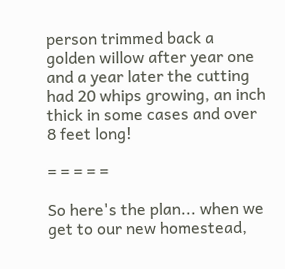person trimmed back a golden willow after year one and a year later the cutting had 20 whips growing, an inch thick in some cases and over 8 feet long!

= = = = =

So here's the plan... when we get to our new homestead,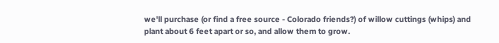we'll purchase (or find a free source - Colorado friends?) of willow cuttings (whips) and plant about 6 feet apart or so, and allow them to grow.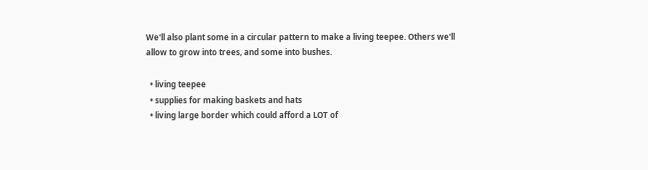We'll also plant some in a circular pattern to make a living teepee. Others we'll allow to grow into trees, and some into bushes.

  • living teepee
  • supplies for making baskets and hats
  • living large border which could afford a LOT of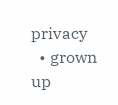privacy
  • grown up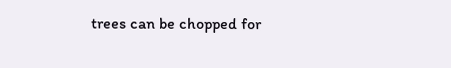trees can be chopped for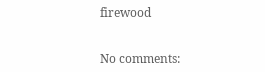firewood


No comments: